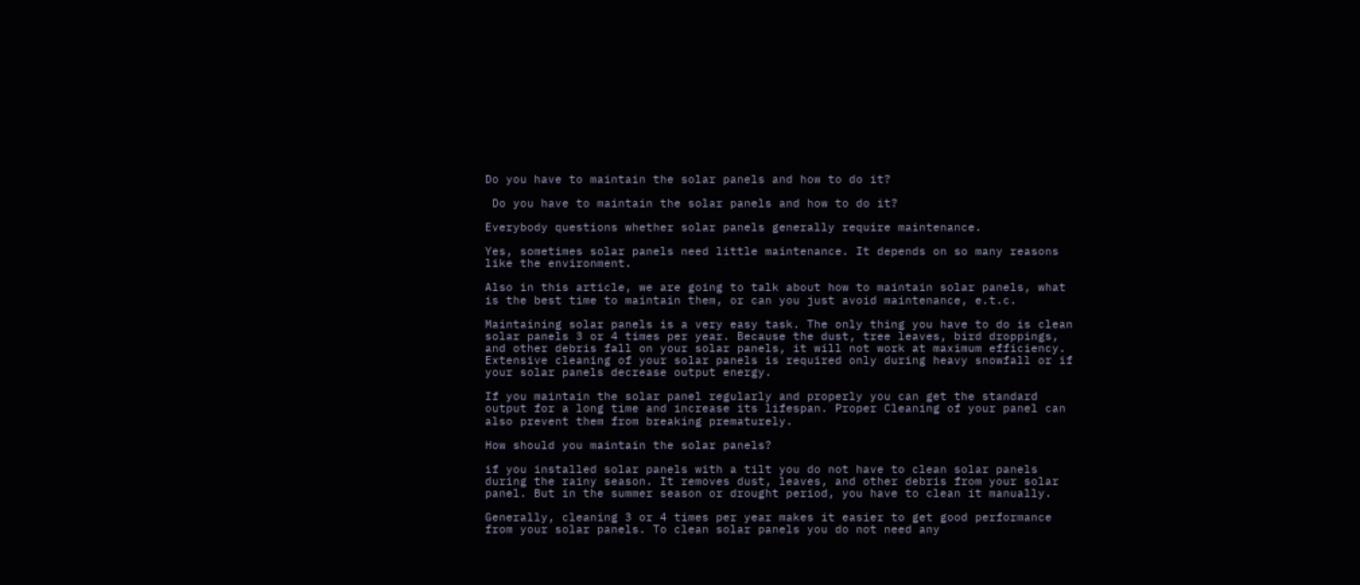Do you have to maintain the solar panels and how to do it?

 Do you have to maintain the solar panels and how to do it?

Everybody questions whether solar panels generally require maintenance.

Yes, sometimes solar panels need little maintenance. It depends on so many reasons like the environment.

Also in this article, we are going to talk about how to maintain solar panels, what is the best time to maintain them, or can you just avoid maintenance, e.t.c.

Maintaining solar panels is a very easy task. The only thing you have to do is clean solar panels 3 or 4 times per year. Because the dust, tree leaves, bird droppings, and other debris fall on your solar panels, it will not work at maximum efficiency. Extensive cleaning of your solar panels is required only during heavy snowfall or if your solar panels decrease output energy.

If you maintain the solar panel regularly and properly you can get the standard output for a long time and increase its lifespan. Proper Cleaning of your panel can also prevent them from breaking prematurely.

How should you maintain the solar panels?

if you installed solar panels with a tilt you do not have to clean solar panels during the rainy season. It removes dust, leaves, and other debris from your solar panel. But in the summer season or drought period, you have to clean it manually.

Generally, cleaning 3 or 4 times per year makes it easier to get good performance from your solar panels. To clean solar panels you do not need any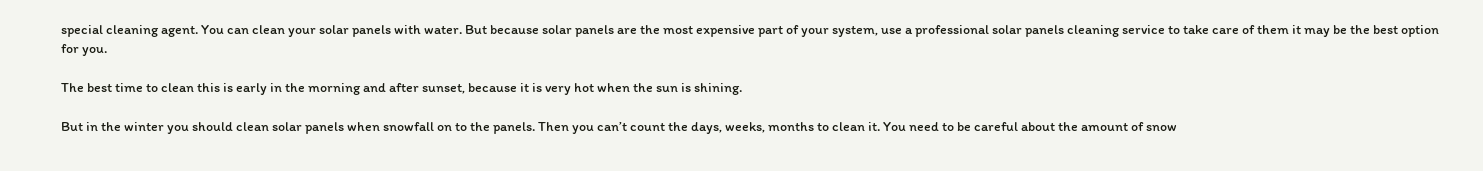special cleaning agent. You can clean your solar panels with water. But because solar panels are the most expensive part of your system, use a professional solar panels cleaning service to take care of them it may be the best option for you.

The best time to clean this is early in the morning and after sunset, because it is very hot when the sun is shining.

But in the winter you should clean solar panels when snowfall on to the panels. Then you can’t count the days, weeks, months to clean it. You need to be careful about the amount of snow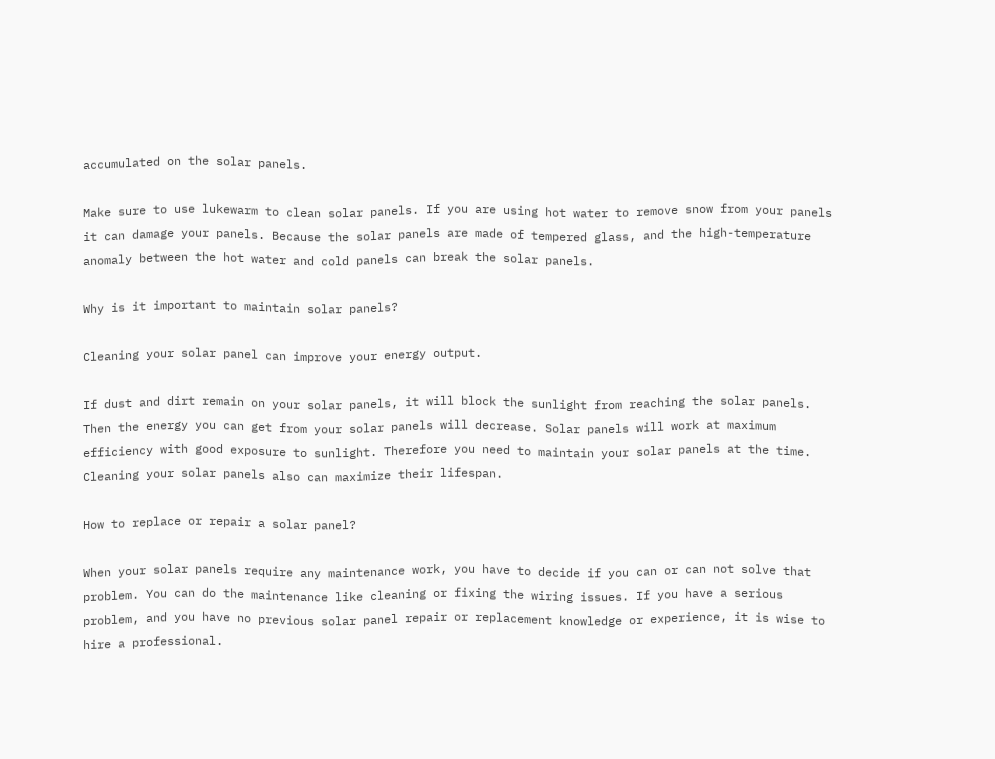accumulated on the solar panels.

Make sure to use lukewarm to clean solar panels. If you are using hot water to remove snow from your panels it can damage your panels. Because the solar panels are made of tempered glass, and the high-temperature anomaly between the hot water and cold panels can break the solar panels.

Why is it important to maintain solar panels?

Cleaning your solar panel can improve your energy output.

If dust and dirt remain on your solar panels, it will block the sunlight from reaching the solar panels. Then the energy you can get from your solar panels will decrease. Solar panels will work at maximum efficiency with good exposure to sunlight. Therefore you need to maintain your solar panels at the time. Cleaning your solar panels also can maximize their lifespan.

How to replace or repair a solar panel?

When your solar panels require any maintenance work, you have to decide if you can or can not solve that problem. You can do the maintenance like cleaning or fixing the wiring issues. If you have a serious problem, and you have no previous solar panel repair or replacement knowledge or experience, it is wise to hire a professional.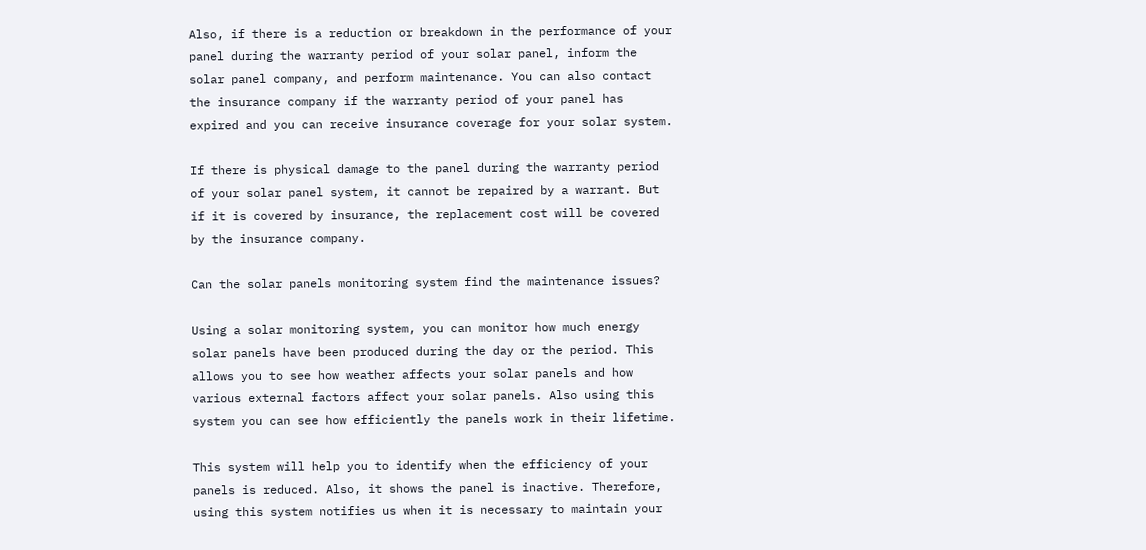Also, if there is a reduction or breakdown in the performance of your panel during the warranty period of your solar panel, inform the solar panel company, and perform maintenance. You can also contact the insurance company if the warranty period of your panel has expired and you can receive insurance coverage for your solar system.

If there is physical damage to the panel during the warranty period of your solar panel system, it cannot be repaired by a warrant. But if it is covered by insurance, the replacement cost will be covered by the insurance company.

Can the solar panels monitoring system find the maintenance issues?

Using a solar monitoring system, you can monitor how much energy solar panels have been produced during the day or the period. This allows you to see how weather affects your solar panels and how various external factors affect your solar panels. Also using this system you can see how efficiently the panels work in their lifetime.

This system will help you to identify when the efficiency of your panels is reduced. Also, it shows the panel is inactive. Therefore, using this system notifies us when it is necessary to maintain your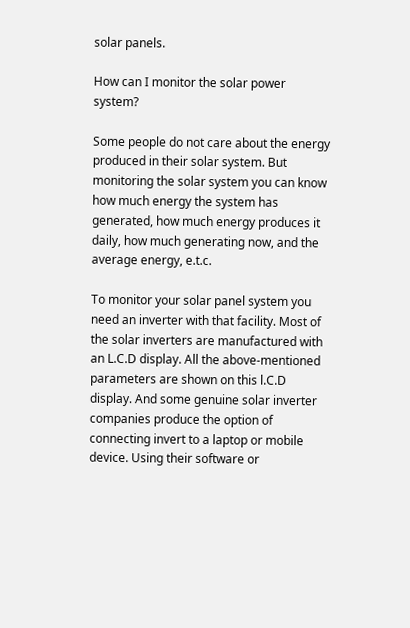solar panels.

How can I monitor the solar power system?

Some people do not care about the energy produced in their solar system. But monitoring the solar system you can know how much energy the system has generated, how much energy produces it daily, how much generating now, and the average energy, e.t.c.

To monitor your solar panel system you need an inverter with that facility. Most of the solar inverters are manufactured with an L.C.D display. All the above-mentioned parameters are shown on this l.C.D display. And some genuine solar inverter companies produce the option of connecting invert to a laptop or mobile device. Using their software or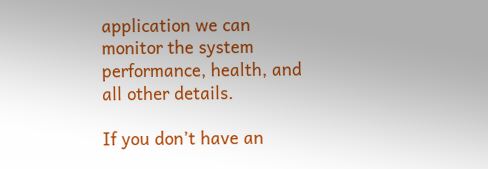application we can monitor the system performance, health, and all other details.

If you don’t have an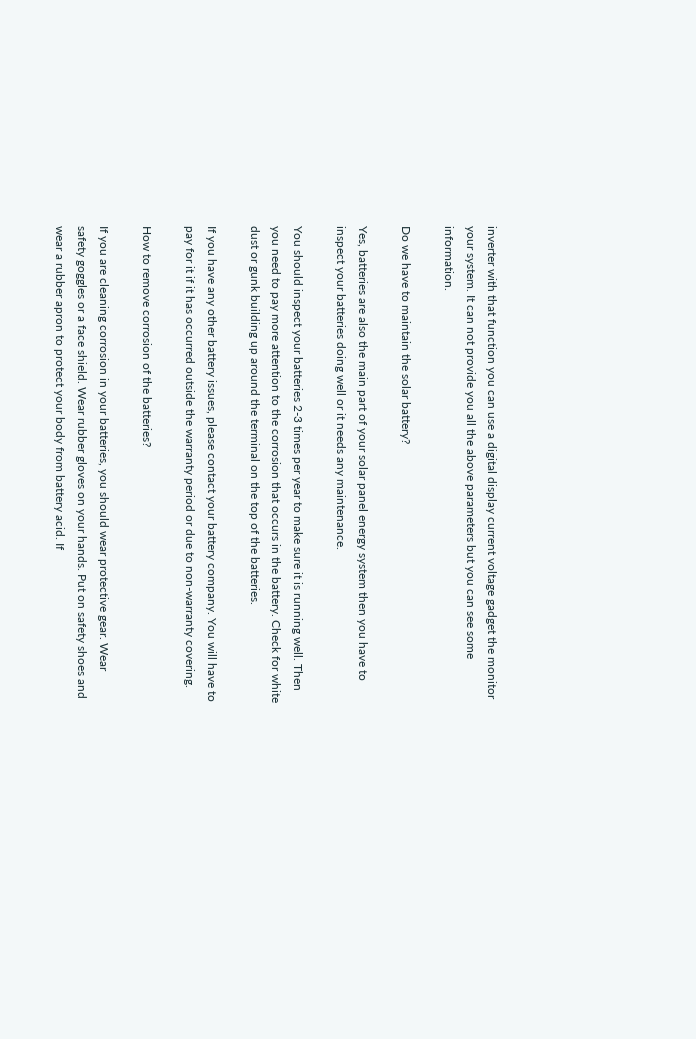inverter with that function you can use a digital display current voltage gadget the monitor your system. It can not provide you all the above parameters but you can see some information.

Do we have to maintain the solar battery?

Yes, batteries are also the main part of your solar panel energy system then you have to inspect your batteries doing well or it needs any maintenance.

You should inspect your batteries 2-3 times per year to make sure it is running well. Then you need to pay more attention to the corrosion that occurs in the battery. Check for white dust or gunk building up around the terminal on the top of the batteries.

If you have any other battery issues, please contact your battery company. You will have to pay for it if it has occurred outside the warranty period or due to non-warranty covering.

How to remove corrosion of the batteries?

If you are cleaning corrosion in your batteries, you should wear protective gear. Wear safety goggles or a face shield. Wear rubber gloves on your hands. Put on safety shoes and wear a rubber apron to protect your body from battery acid. If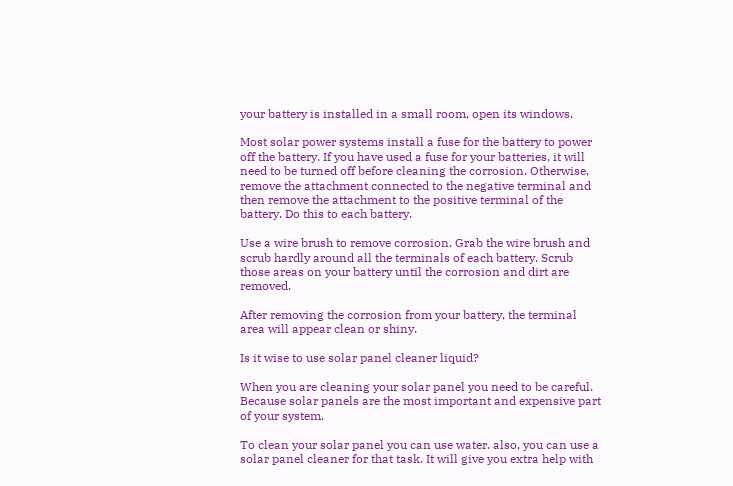your battery is installed in a small room, open its windows.

Most solar power systems install a fuse for the battery to power off the battery. If you have used a fuse for your batteries, it will need to be turned off before cleaning the corrosion. Otherwise, remove the attachment connected to the negative terminal and then remove the attachment to the positive terminal of the battery. Do this to each battery.

Use a wire brush to remove corrosion. Grab the wire brush and scrub hardly around all the terminals of each battery. Scrub those areas on your battery until the corrosion and dirt are removed.

After removing the corrosion from your battery, the terminal area will appear clean or shiny.

Is it wise to use solar panel cleaner liquid?

When you are cleaning your solar panel you need to be careful. Because solar panels are the most important and expensive part of your system.

To clean your solar panel you can use water. also, you can use a solar panel cleaner for that task. It will give you extra help with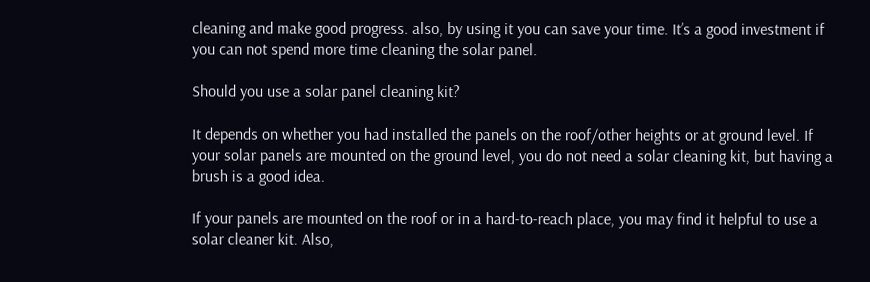cleaning and make good progress. also, by using it you can save your time. It’s a good investment if you can not spend more time cleaning the solar panel.

Should you use a solar panel cleaning kit?

It depends on whether you had installed the panels on the roof/other heights or at ground level. If your solar panels are mounted on the ground level, you do not need a solar cleaning kit, but having a brush is a good idea.

If your panels are mounted on the roof or in a hard-to-reach place, you may find it helpful to use a solar cleaner kit. Also,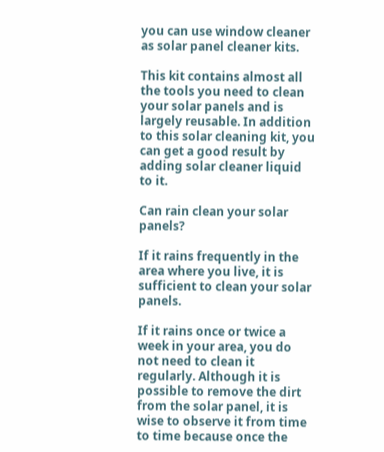you can use window cleaner as solar panel cleaner kits.

This kit contains almost all the tools you need to clean your solar panels and is largely reusable. In addition to this solar cleaning kit, you can get a good result by adding solar cleaner liquid to it.

Can rain clean your solar panels?

If it rains frequently in the area where you live, it is sufficient to clean your solar panels.

If it rains once or twice a week in your area, you do not need to clean it regularly. Although it is possible to remove the dirt from the solar panel, it is wise to observe it from time to time because once the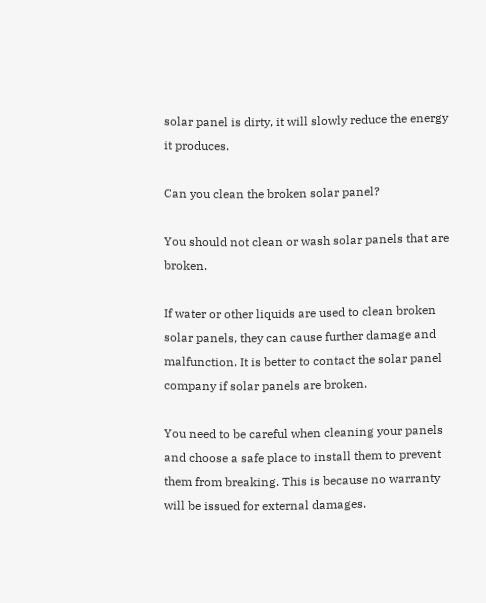solar panel is dirty, it will slowly reduce the energy it produces.

Can you clean the broken solar panel?

You should not clean or wash solar panels that are broken.

If water or other liquids are used to clean broken solar panels, they can cause further damage and malfunction. It is better to contact the solar panel company if solar panels are broken.

You need to be careful when cleaning your panels and choose a safe place to install them to prevent them from breaking. This is because no warranty will be issued for external damages.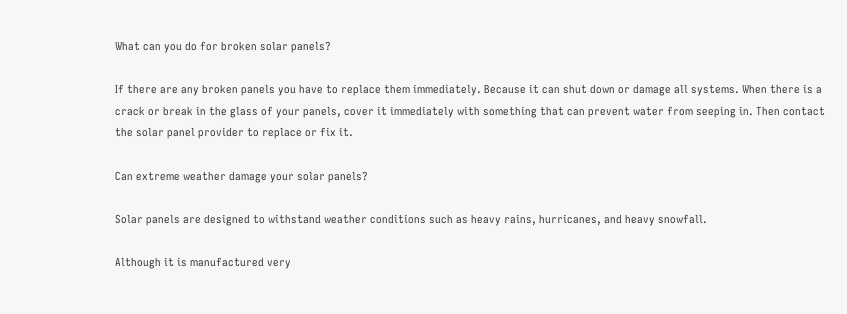What can you do for broken solar panels?

If there are any broken panels you have to replace them immediately. Because it can shut down or damage all systems. When there is a crack or break in the glass of your panels, cover it immediately with something that can prevent water from seeping in. Then contact the solar panel provider to replace or fix it.

Can extreme weather damage your solar panels?

Solar panels are designed to withstand weather conditions such as heavy rains, hurricanes, and heavy snowfall.

Although it is manufactured very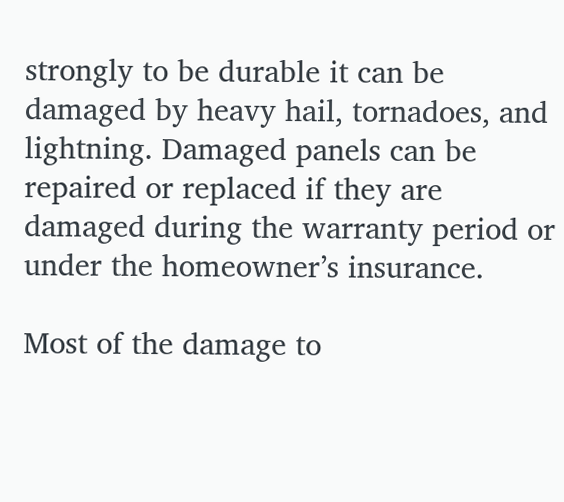strongly to be durable it can be damaged by heavy hail, tornadoes, and lightning. Damaged panels can be repaired or replaced if they are damaged during the warranty period or under the homeowner’s insurance.

Most of the damage to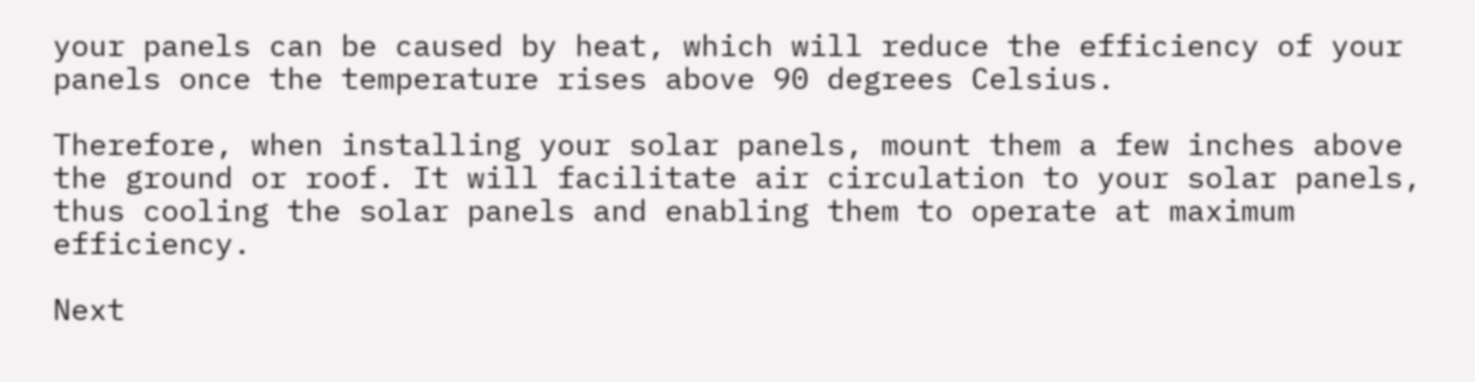your panels can be caused by heat, which will reduce the efficiency of your panels once the temperature rises above 90 degrees Celsius.

Therefore, when installing your solar panels, mount them a few inches above the ground or roof. It will facilitate air circulation to your solar panels, thus cooling the solar panels and enabling them to operate at maximum efficiency.

Next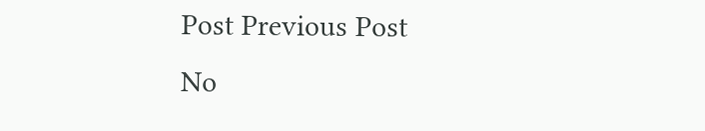Post Previous Post
No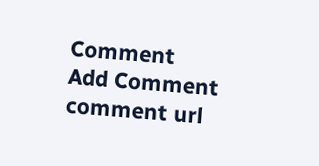Comment
Add Comment
comment url